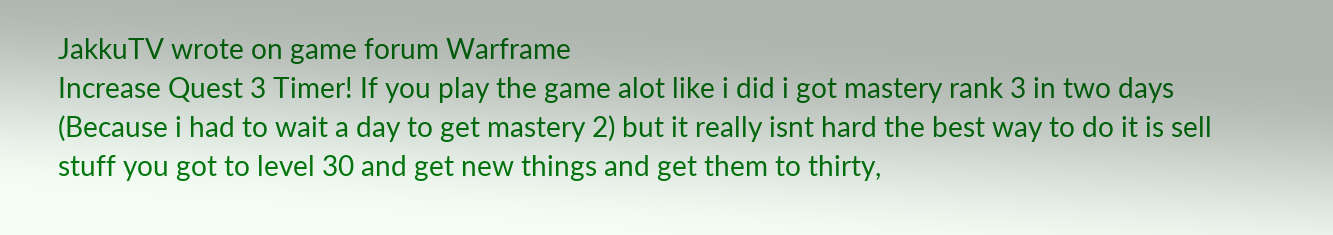JakkuTV wrote on game forum Warframe
Increase Quest 3 Timer! If you play the game alot like i did i got mastery rank 3 in two days (Because i had to wait a day to get mastery 2) but it really isnt hard the best way to do it is sell stuff you got to level 30 and get new things and get them to thirty,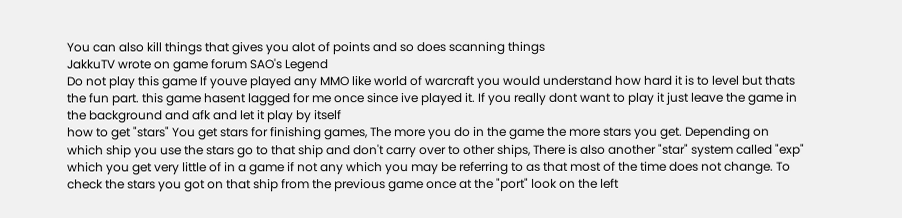You can also kill things that gives you alot of points and so does scanning things
JakkuTV wrote on game forum SAO's Legend
Do not play this game If youve played any MMO like world of warcraft you would understand how hard it is to level but thats the fun part. this game hasent lagged for me once since ive played it. If you really dont want to play it just leave the game in the background and afk and let it play by itself
how to get "stars" You get stars for finishing games, The more you do in the game the more stars you get. Depending on which ship you use the stars go to that ship and don't carry over to other ships, There is also another "star" system called "exp" which you get very little of in a game if not any which you may be referring to as that most of the time does not change. To check the stars you got on that ship from the previous game once at the "port" look on the left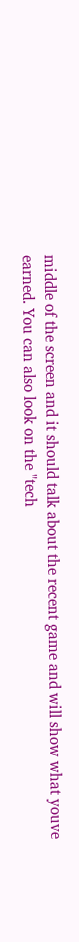middle of the screen and it should talk about the recent game and will show what youve earned. You can also look on the "tech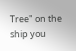Tree" on the ship you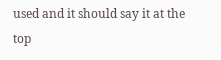used and it should say it at the top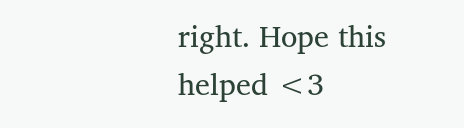right. Hope this helped <3